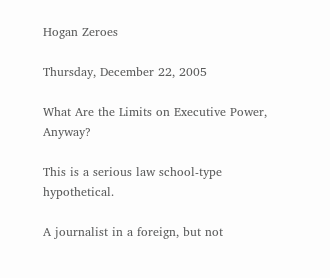Hogan Zeroes

Thursday, December 22, 2005

What Are the Limits on Executive Power, Anyway?

This is a serious law school-type hypothetical.

A journalist in a foreign, but not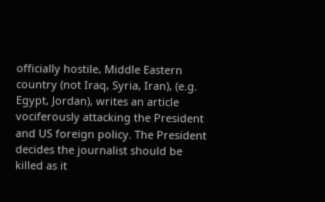officially hostile, Middle Eastern country (not Iraq, Syria, Iran), (e.g. Egypt, Jordan), writes an article vociferously attacking the President and US foreign policy. The President decides the journalist should be killed as it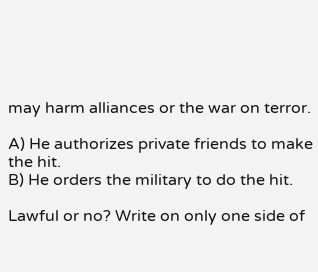may harm alliances or the war on terror.

A) He authorizes private friends to make the hit.
B) He orders the military to do the hit.

Lawful or no? Write on only one side of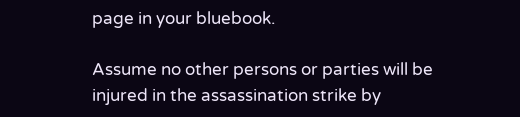page in your bluebook.

Assume no other persons or parties will be injured in the assassination strike by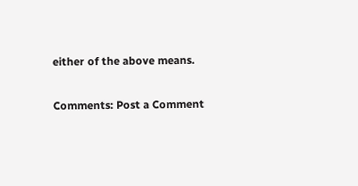either of the above means.

Comments: Post a Comment